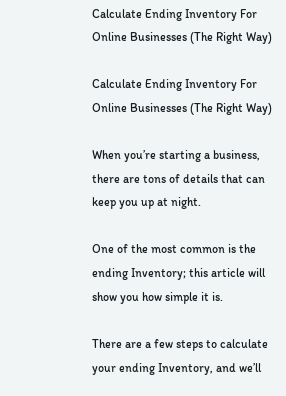Calculate Ending Inventory For Online Businesses (The Right Way)

Calculate Ending Inventory For Online Businesses (The Right Way)

When you’re starting a business, there are tons of details that can keep you up at night.

One of the most common is the ending Inventory; this article will show you how simple it is.

There are a few steps to calculate your ending Inventory, and we’ll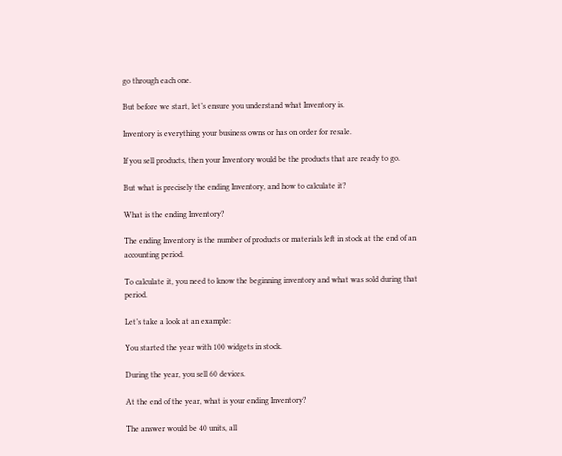go through each one.

But before we start, let’s ensure you understand what Inventory is.

Inventory is everything your business owns or has on order for resale.

If you sell products, then your Inventory would be the products that are ready to go.

But what is precisely the ending Inventory, and how to calculate it?

What is the ending Inventory?

The ending Inventory is the number of products or materials left in stock at the end of an accounting period.

To calculate it, you need to know the beginning inventory and what was sold during that period.

Let’s take a look at an example:

You started the year with 100 widgets in stock.

During the year, you sell 60 devices.

At the end of the year, what is your ending Inventory?

The answer would be 40 units, all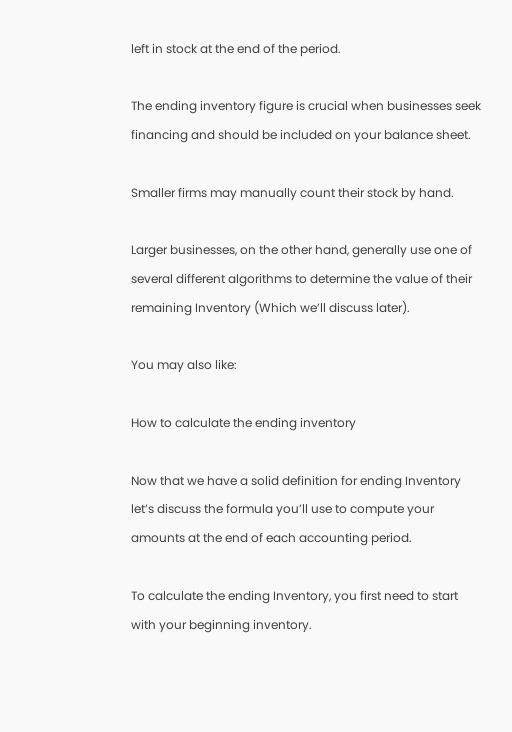left in stock at the end of the period.

The ending inventory figure is crucial when businesses seek financing and should be included on your balance sheet.

Smaller firms may manually count their stock by hand.

Larger businesses, on the other hand, generally use one of several different algorithms to determine the value of their remaining Inventory (Which we’ll discuss later).

You may also like:

How to calculate the ending inventory

Now that we have a solid definition for ending Inventory let’s discuss the formula you’ll use to compute your amounts at the end of each accounting period.

To calculate the ending Inventory, you first need to start with your beginning inventory.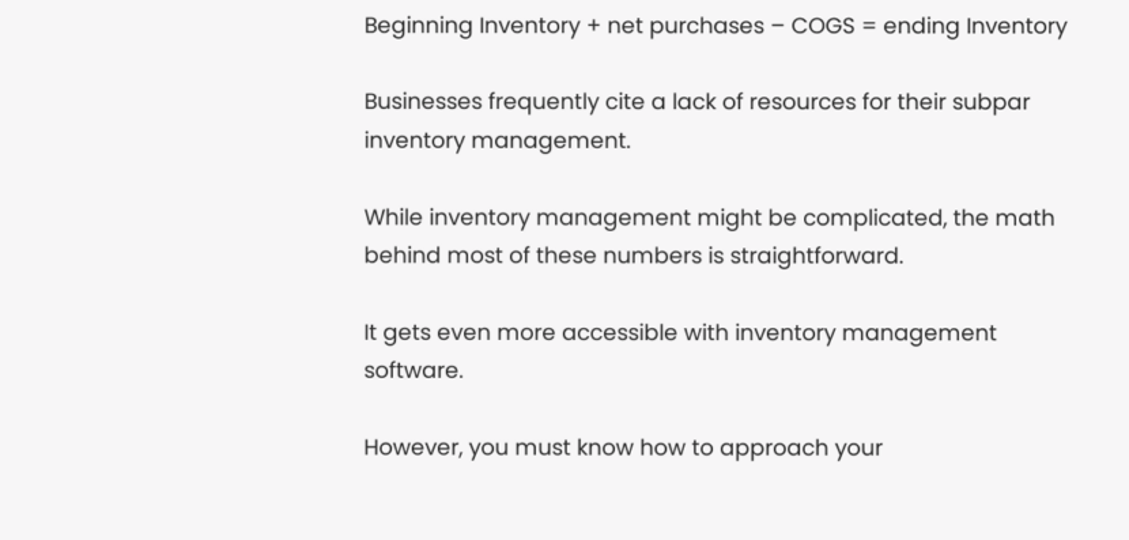Beginning Inventory + net purchases – COGS = ending Inventory

Businesses frequently cite a lack of resources for their subpar inventory management.

While inventory management might be complicated, the math behind most of these numbers is straightforward.

It gets even more accessible with inventory management software.

However, you must know how to approach your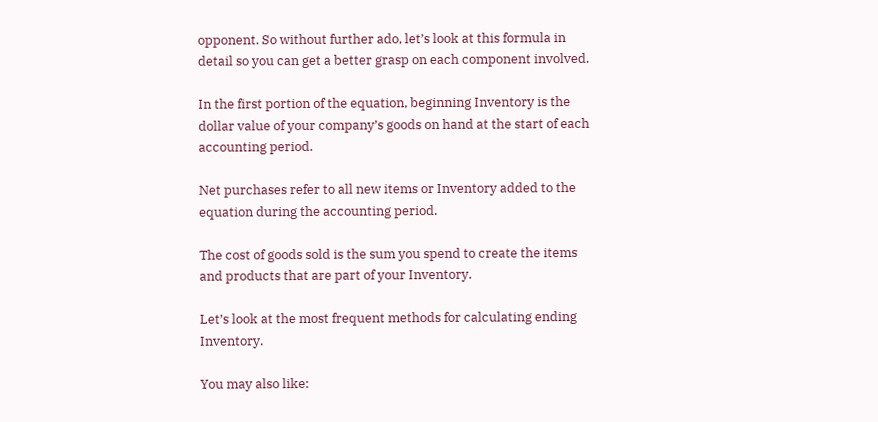opponent. So without further ado, let’s look at this formula in detail so you can get a better grasp on each component involved.

In the first portion of the equation, beginning Inventory is the dollar value of your company’s goods on hand at the start of each accounting period.

Net purchases refer to all new items or Inventory added to the equation during the accounting period.

The cost of goods sold is the sum you spend to create the items and products that are part of your Inventory.

Let’s look at the most frequent methods for calculating ending Inventory.

You may also like: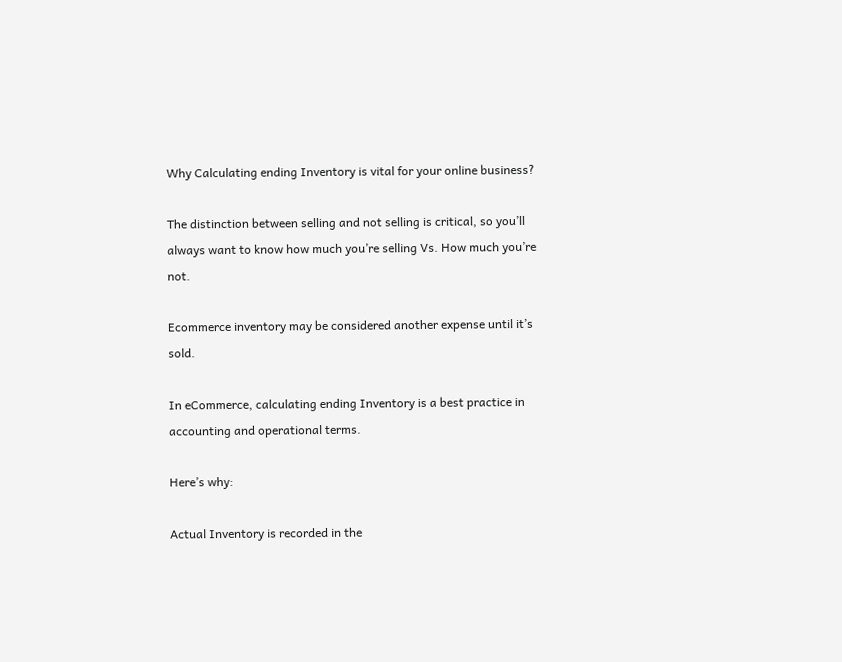Why Calculating ending Inventory is vital for your online business?

The distinction between selling and not selling is critical, so you’ll always want to know how much you’re selling Vs. How much you’re not.

Ecommerce inventory may be considered another expense until it’s sold.

In eCommerce, calculating ending Inventory is a best practice in accounting and operational terms.

Here’s why:

Actual Inventory is recorded in the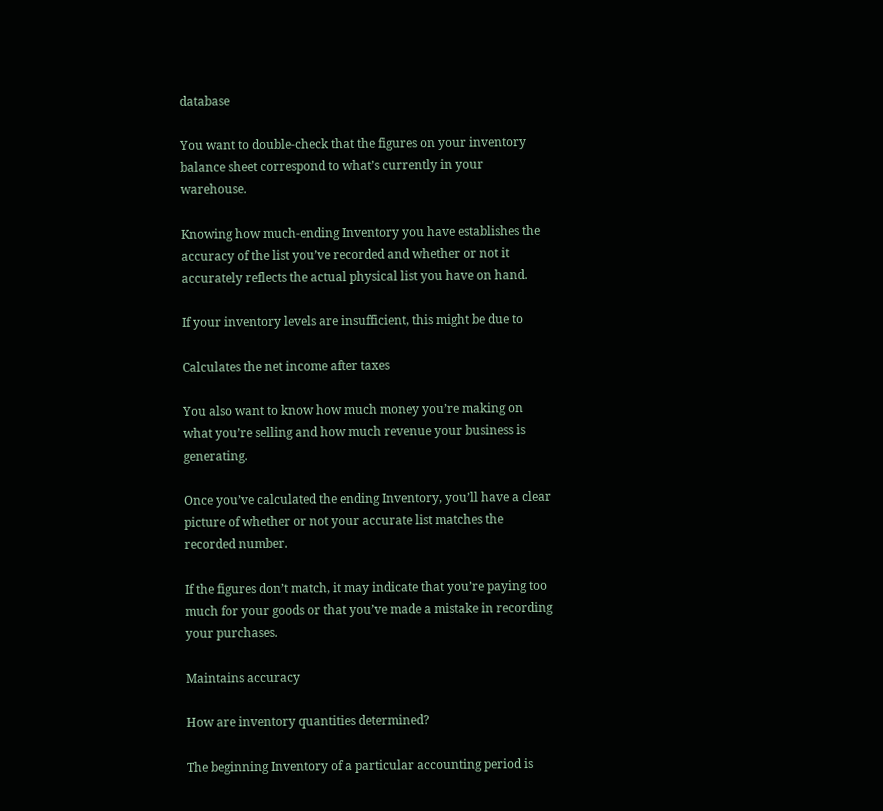database

You want to double-check that the figures on your inventory balance sheet correspond to what’s currently in your warehouse.

Knowing how much-ending Inventory you have establishes the accuracy of the list you’ve recorded and whether or not it accurately reflects the actual physical list you have on hand.

If your inventory levels are insufficient, this might be due to

Calculates the net income after taxes

You also want to know how much money you’re making on what you’re selling and how much revenue your business is generating.

Once you’ve calculated the ending Inventory, you’ll have a clear picture of whether or not your accurate list matches the recorded number.

If the figures don’t match, it may indicate that you’re paying too much for your goods or that you’ve made a mistake in recording your purchases.

Maintains accuracy

How are inventory quantities determined?

The beginning Inventory of a particular accounting period is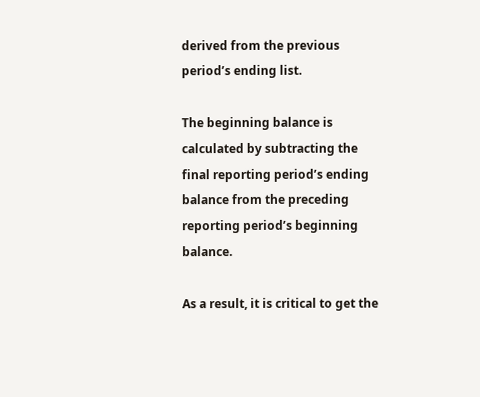derived from the previous period’s ending list.

The beginning balance is calculated by subtracting the final reporting period’s ending balance from the preceding reporting period’s beginning balance.

As a result, it is critical to get the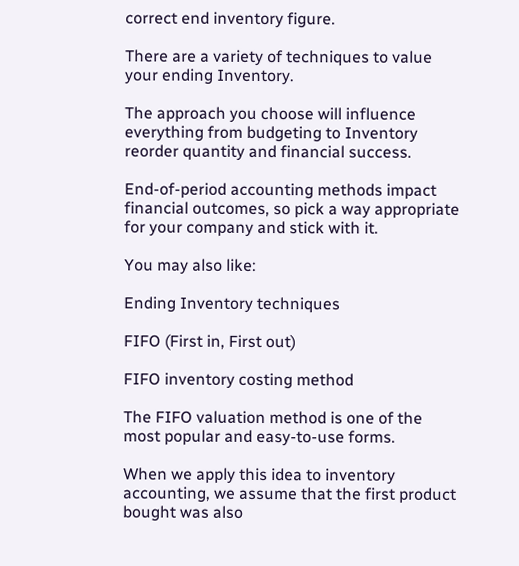correct end inventory figure.

There are a variety of techniques to value your ending Inventory.

The approach you choose will influence everything from budgeting to Inventory reorder quantity and financial success.

End-of-period accounting methods impact financial outcomes, so pick a way appropriate for your company and stick with it.

You may also like:

Ending Inventory techniques

FIFO (First in, First out)

FIFO inventory costing method

The FIFO valuation method is one of the most popular and easy-to-use forms.

When we apply this idea to inventory accounting, we assume that the first product bought was also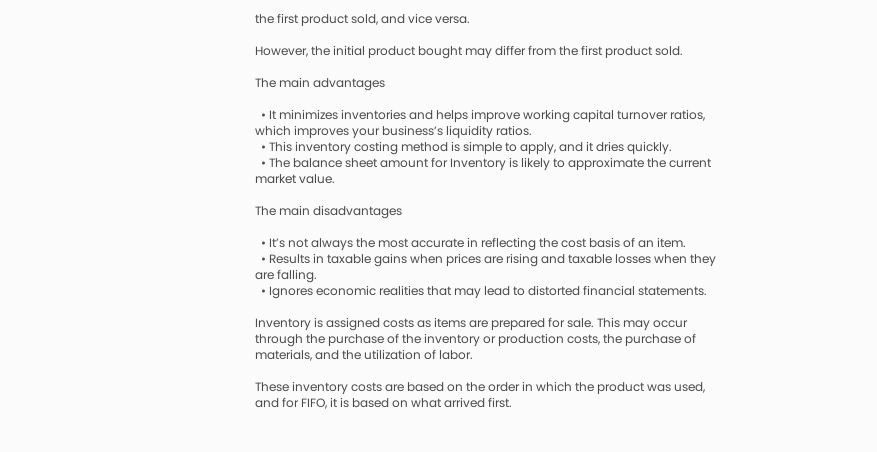the first product sold, and vice versa.

However, the initial product bought may differ from the first product sold.

The main advantages

  • It minimizes inventories and helps improve working capital turnover ratios, which improves your business’s liquidity ratios.
  • This inventory costing method is simple to apply, and it dries quickly.
  • The balance sheet amount for Inventory is likely to approximate the current market value.

The main disadvantages

  • It’s not always the most accurate in reflecting the cost basis of an item.
  • Results in taxable gains when prices are rising and taxable losses when they are falling.
  • Ignores economic realities that may lead to distorted financial statements.

Inventory is assigned costs as items are prepared for sale. This may occur through the purchase of the inventory or production costs, the purchase of materials, and the utilization of labor.

These inventory costs are based on the order in which the product was used, and for FIFO, it is based on what arrived first.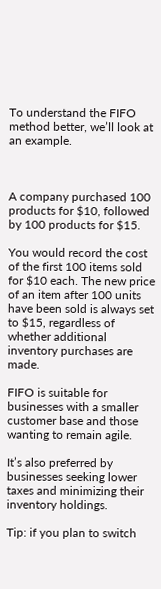To understand the FIFO method better, we’ll look at an example.



A company purchased 100 products for $10, followed by 100 products for $15.

You would record the cost of the first 100 items sold for $10 each. The new price of an item after 100 units have been sold is always set to $15, regardless of whether additional inventory purchases are made.

FIFO is suitable for businesses with a smaller customer base and those wanting to remain agile.

It’s also preferred by businesses seeking lower taxes and minimizing their inventory holdings.

Tip: if you plan to switch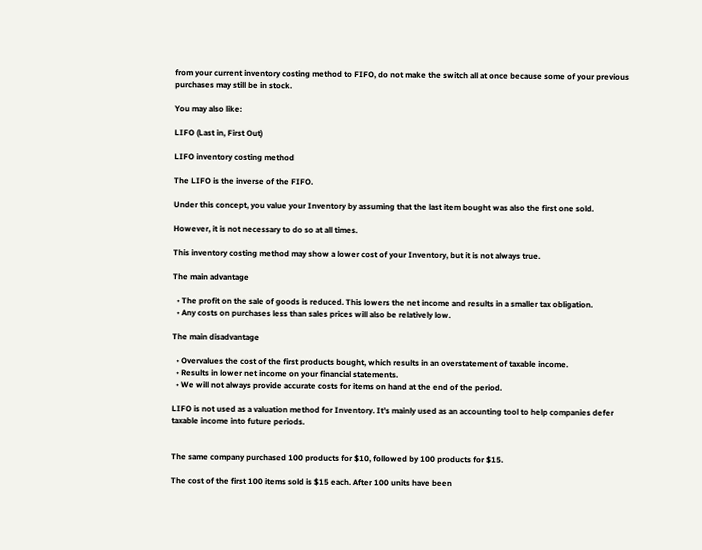from your current inventory costing method to FIFO, do not make the switch all at once because some of your previous purchases may still be in stock.

You may also like:

LIFO (Last in, First Out)

LIFO inventory costing method

The LIFO is the inverse of the FIFO.

Under this concept, you value your Inventory by assuming that the last item bought was also the first one sold.

However, it is not necessary to do so at all times.

This inventory costing method may show a lower cost of your Inventory, but it is not always true.

The main advantage

  • The profit on the sale of goods is reduced. This lowers the net income and results in a smaller tax obligation.
  • Any costs on purchases less than sales prices will also be relatively low.

The main disadvantage

  • Overvalues the cost of the first products bought, which results in an overstatement of taxable income.
  • Results in lower net income on your financial statements.
  • We will not always provide accurate costs for items on hand at the end of the period.

LIFO is not used as a valuation method for Inventory. It’s mainly used as an accounting tool to help companies defer taxable income into future periods.


The same company purchased 100 products for $10, followed by 100 products for $15.

The cost of the first 100 items sold is $15 each. After 100 units have been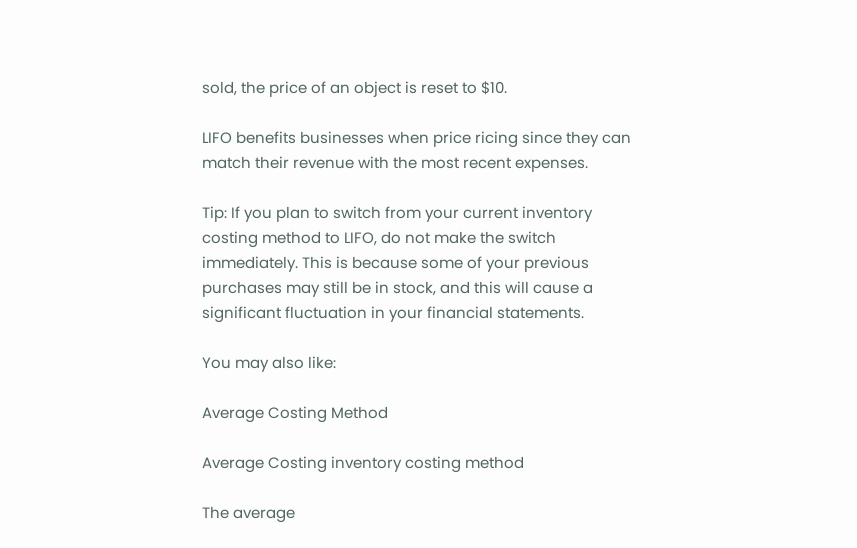sold, the price of an object is reset to $10.

LIFO benefits businesses when price ricing since they can match their revenue with the most recent expenses.

Tip: If you plan to switch from your current inventory costing method to LIFO, do not make the switch immediately. This is because some of your previous purchases may still be in stock, and this will cause a significant fluctuation in your financial statements.

You may also like:

Average Costing Method

Average Costing inventory costing method

The average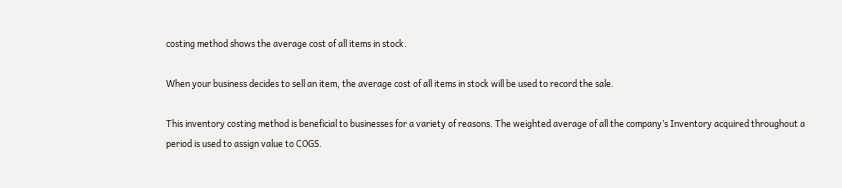costing method shows the average cost of all items in stock.

When your business decides to sell an item, the average cost of all items in stock will be used to record the sale.

This inventory costing method is beneficial to businesses for a variety of reasons. The weighted average of all the company’s Inventory acquired throughout a period is used to assign value to COGS.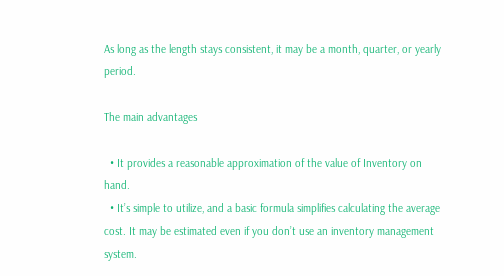As long as the length stays consistent, it may be a month, quarter, or yearly period.

The main advantages

  • It provides a reasonable approximation of the value of Inventory on hand.
  • It’s simple to utilize, and a basic formula simplifies calculating the average cost. It may be estimated even if you don’t use an inventory management system.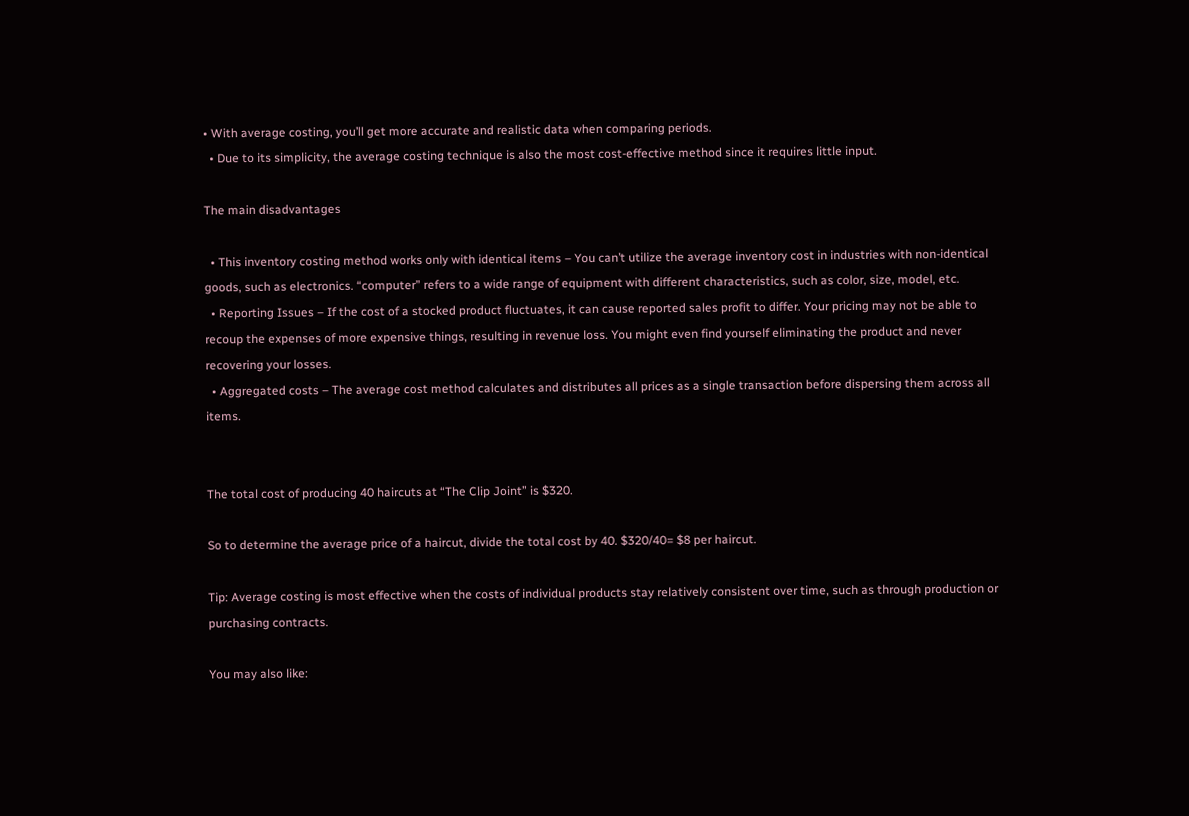• With average costing, you’ll get more accurate and realistic data when comparing periods.
  • Due to its simplicity, the average costing technique is also the most cost-effective method since it requires little input.

The main disadvantages

  • This inventory costing method works only with identical items – You can’t utilize the average inventory cost in industries with non-identical goods, such as electronics. “computer” refers to a wide range of equipment with different characteristics, such as color, size, model, etc.
  • Reporting Issues – If the cost of a stocked product fluctuates, it can cause reported sales profit to differ. Your pricing may not be able to recoup the expenses of more expensive things, resulting in revenue loss. You might even find yourself eliminating the product and never recovering your losses.
  • Aggregated costs – The average cost method calculates and distributes all prices as a single transaction before dispersing them across all items.


The total cost of producing 40 haircuts at “The Clip Joint” is $320.

So to determine the average price of a haircut, divide the total cost by 40. $320/40= $8 per haircut.

Tip: Average costing is most effective when the costs of individual products stay relatively consistent over time, such as through production or purchasing contracts.

You may also like: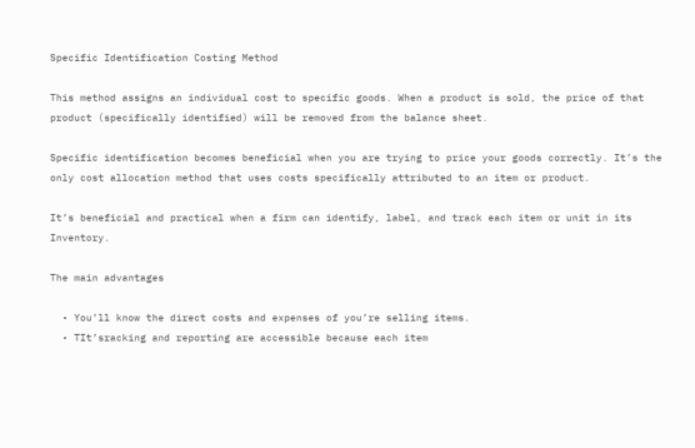Specific Identification Costing Method

This method assigns an individual cost to specific goods. When a product is sold, the price of that product (specifically identified) will be removed from the balance sheet.

Specific identification becomes beneficial when you are trying to price your goods correctly. It’s the only cost allocation method that uses costs specifically attributed to an item or product.

It’s beneficial and practical when a firm can identify, label, and track each item or unit in its Inventory.

The main advantages

  • You’ll know the direct costs and expenses of you’re selling items.
  • TIt’sracking and reporting are accessible because each item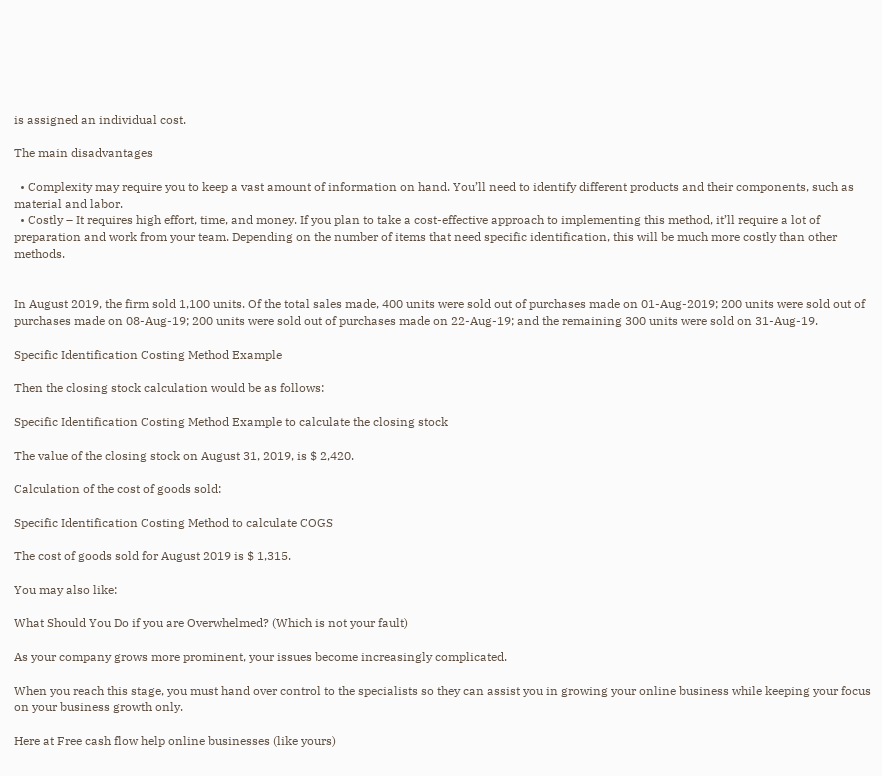is assigned an individual cost.

The main disadvantages

  • Complexity may require you to keep a vast amount of information on hand. You’ll need to identify different products and their components, such as material and labor.
  • Costly – It requires high effort, time, and money. If you plan to take a cost-effective approach to implementing this method, it’ll require a lot of preparation and work from your team. Depending on the number of items that need specific identification, this will be much more costly than other methods.


In August 2019, the firm sold 1,100 units. Of the total sales made, 400 units were sold out of purchases made on 01-Aug-2019; 200 units were sold out of purchases made on 08-Aug-19; 200 units were sold out of purchases made on 22-Aug-19; and the remaining 300 units were sold on 31-Aug-19.

Specific Identification Costing Method Example

Then the closing stock calculation would be as follows:

Specific Identification Costing Method Example to calculate the closing stock

The value of the closing stock on August 31, 2019, is $ 2,420.

Calculation of the cost of goods sold:

Specific Identification Costing Method to calculate COGS

The cost of goods sold for August 2019 is $ 1,315.

You may also like:

What Should You Do if you are Overwhelmed? (Which is not your fault)

As your company grows more prominent, your issues become increasingly complicated.

When you reach this stage, you must hand over control to the specialists so they can assist you in growing your online business while keeping your focus on your business growth only.

Here at Free cash flow help online businesses (like yours)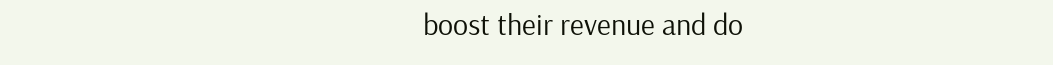boost their revenue and do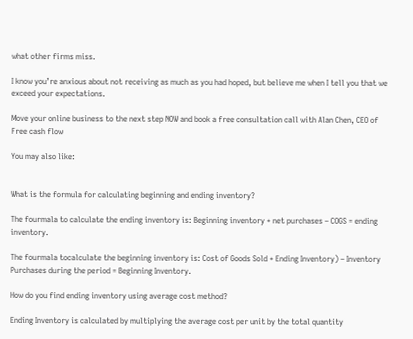what other firms miss.

I know you’re anxious about not receiving as much as you had hoped, but believe me when I tell you that we exceed your expectations.

Move your online business to the next step NOW and book a free consultation call with Alan Chen, CEO of Free cash flow

You may also like:


What is the formula for calculating beginning and ending inventory?

The fourmala to calculate the ending inventory is: Beginning inventory + net purchases – COGS = ending inventory.

The fourmala tocalculate the beginning inventory is: Cost of Goods Sold + Ending Inventory) – Inventory Purchases during the period = Beginning Inventory.

How do you find ending inventory using average cost method?

Ending Inventory is calculated by multiplying the average cost per unit by the total quantity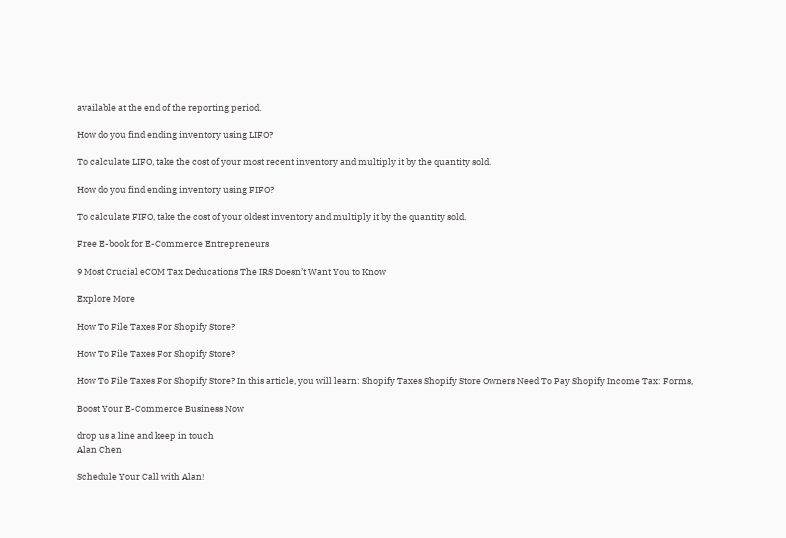available at the end of the reporting period.

How do you find ending inventory using LIFO?

To calculate LIFO, take the cost of your most recent inventory and multiply it by the quantity sold.

How do you find ending inventory using FIFO?

To calculate FIFO, take the cost of your oldest inventory and multiply it by the quantity sold.

Free E-book for E-Commerce Entrepreneurs

9 Most Crucial eCOM Tax Deducations The IRS Doesn’t Want You to Know

Explore More

How To File Taxes For Shopify Store?

How To File Taxes For Shopify Store?

How To File Taxes For Shopify Store? In this article, you will learn: Shopify Taxes Shopify Store Owners Need To Pay Shopify Income Tax: Forms,

Boost Your E-Commerce Business Now

drop us a line and keep in touch
Alan Chen

Schedule Your Call with Alan!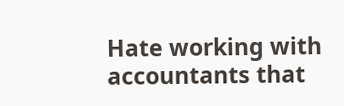Hate working with accountants that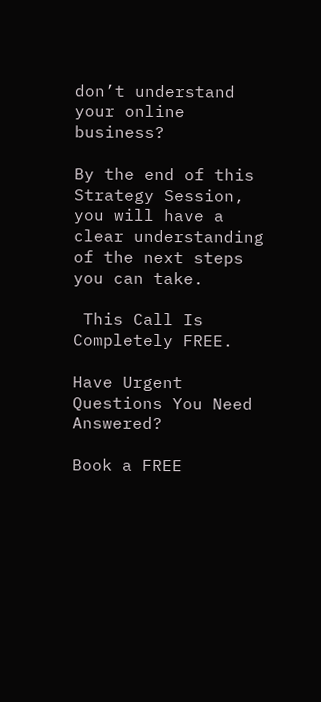don’t understand your online business?

By the end of this Strategy Session, you will have a clear understanding of the next steps you can take.

 This Call Is Completely FREE.

Have Urgent Questions You Need Answered?

Book a FREE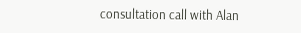consultation call with Alan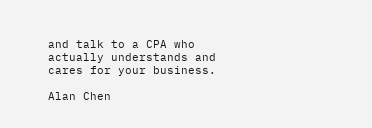and talk to a CPA who actually understands and cares for your business.

Alan Chen